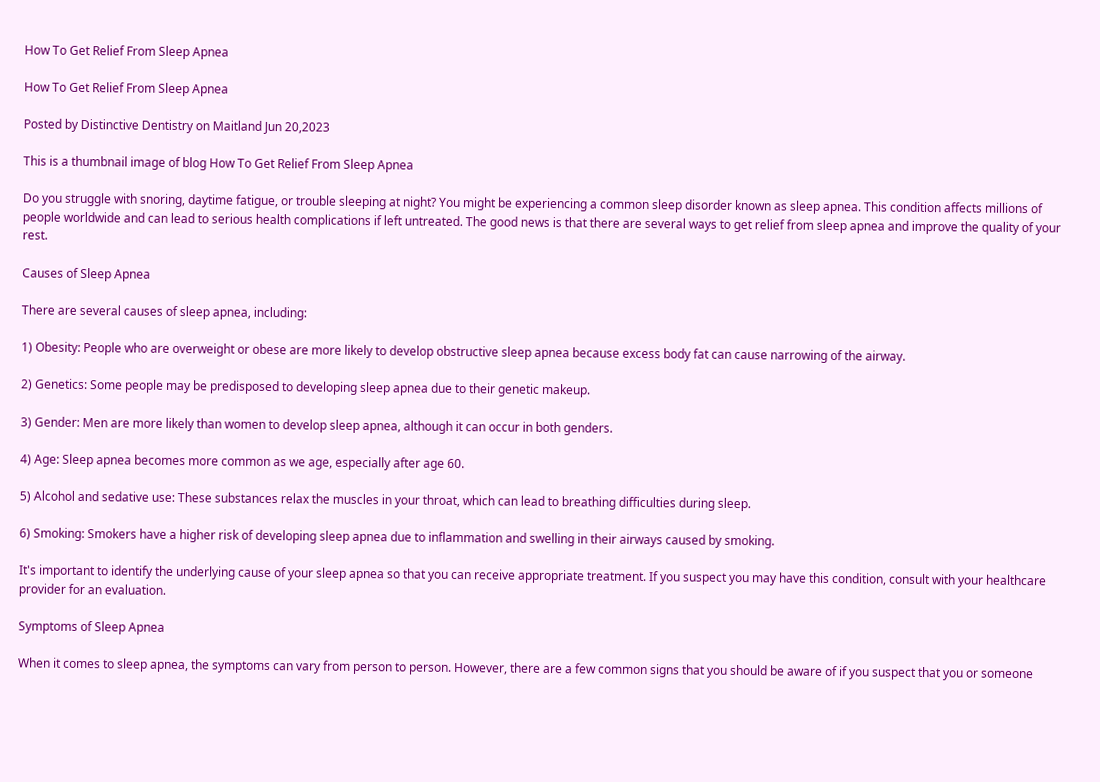How To Get Relief From Sleep Apnea

How To Get Relief From Sleep Apnea

Posted by Distinctive Dentistry on Maitland Jun 20,2023

This is a thumbnail image of blog How To Get Relief From Sleep Apnea

Do you struggle with snoring, daytime fatigue, or trouble sleeping at night? You might be experiencing a common sleep disorder known as sleep apnea. This condition affects millions of people worldwide and can lead to serious health complications if left untreated. The good news is that there are several ways to get relief from sleep apnea and improve the quality of your rest.

Causes of Sleep Apnea

There are several causes of sleep apnea, including:

1) Obesity: People who are overweight or obese are more likely to develop obstructive sleep apnea because excess body fat can cause narrowing of the airway.

2) Genetics: Some people may be predisposed to developing sleep apnea due to their genetic makeup.

3) Gender: Men are more likely than women to develop sleep apnea, although it can occur in both genders.

4) Age: Sleep apnea becomes more common as we age, especially after age 60.

5) Alcohol and sedative use: These substances relax the muscles in your throat, which can lead to breathing difficulties during sleep.

6) Smoking: Smokers have a higher risk of developing sleep apnea due to inflammation and swelling in their airways caused by smoking.

It's important to identify the underlying cause of your sleep apnea so that you can receive appropriate treatment. If you suspect you may have this condition, consult with your healthcare provider for an evaluation.

Symptoms of Sleep Apnea

When it comes to sleep apnea, the symptoms can vary from person to person. However, there are a few common signs that you should be aware of if you suspect that you or someone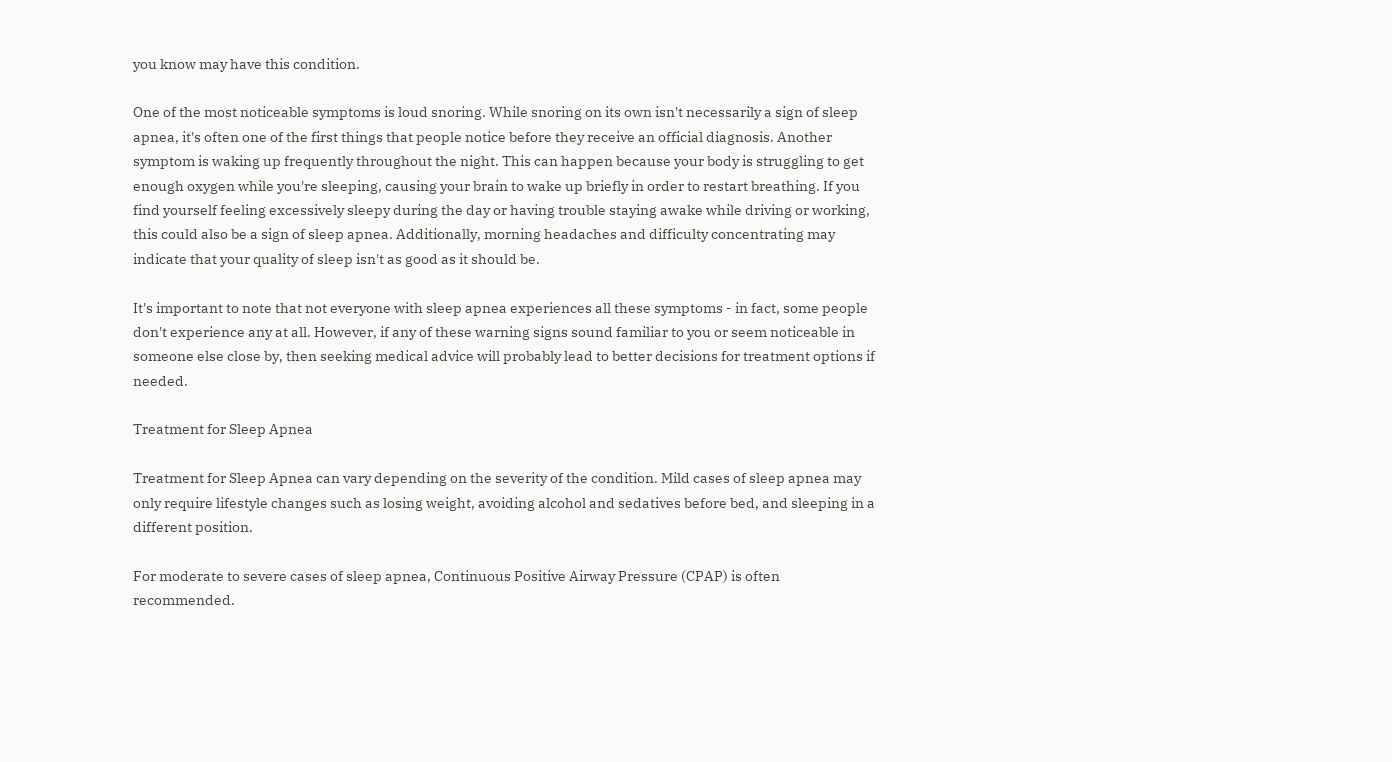you know may have this condition.

One of the most noticeable symptoms is loud snoring. While snoring on its own isn't necessarily a sign of sleep apnea, it's often one of the first things that people notice before they receive an official diagnosis. Another symptom is waking up frequently throughout the night. This can happen because your body is struggling to get enough oxygen while you're sleeping, causing your brain to wake up briefly in order to restart breathing. If you find yourself feeling excessively sleepy during the day or having trouble staying awake while driving or working, this could also be a sign of sleep apnea. Additionally, morning headaches and difficulty concentrating may indicate that your quality of sleep isn't as good as it should be.

It's important to note that not everyone with sleep apnea experiences all these symptoms - in fact, some people don't experience any at all. However, if any of these warning signs sound familiar to you or seem noticeable in someone else close by, then seeking medical advice will probably lead to better decisions for treatment options if needed.

Treatment for Sleep Apnea

Treatment for Sleep Apnea can vary depending on the severity of the condition. Mild cases of sleep apnea may only require lifestyle changes such as losing weight, avoiding alcohol and sedatives before bed, and sleeping in a different position.

For moderate to severe cases of sleep apnea, Continuous Positive Airway Pressure (CPAP) is often recommended.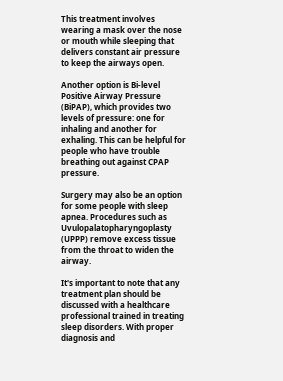This treatment involves wearing a mask over the nose or mouth while sleeping that delivers constant air pressure to keep the airways open.

Another option is Bi-level Positive Airway Pressure (BiPAP), which provides two levels of pressure: one for inhaling and another for exhaling. This can be helpful for people who have trouble breathing out against CPAP pressure.

Surgery may also be an option for some people with sleep apnea. Procedures such as Uvulopalatopharyngoplasty (UPPP) remove excess tissue from the throat to widen the airway.

It's important to note that any treatment plan should be discussed with a healthcare professional trained in treating sleep disorders. With proper diagnosis and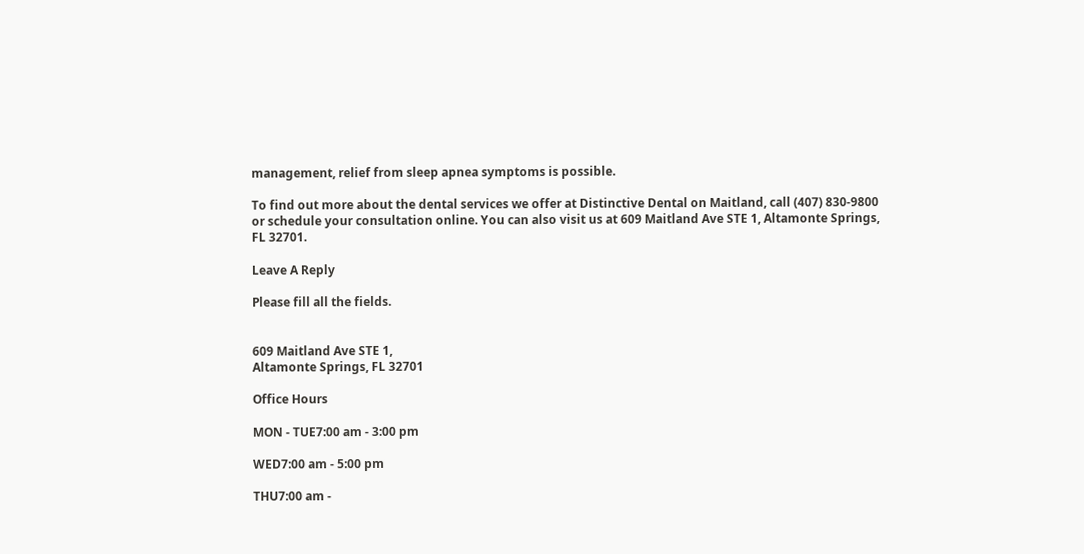management, relief from sleep apnea symptoms is possible.

To find out more about the dental services we offer at Distinctive Dental on Maitland, call (407) 830-9800 or schedule your consultation online. You can also visit us at 609 Maitland Ave STE 1, Altamonte Springs, FL 32701.

Leave A Reply

Please fill all the fields.


609 Maitland Ave STE 1,
Altamonte Springs, FL 32701

Office Hours

MON - TUE7:00 am - 3:00 pm

WED7:00 am - 5:00 pm

THU7:00 am -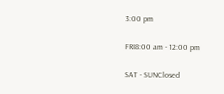3:00 pm

FRI8:00 am - 12:00 pm

SAT - SUNClosed